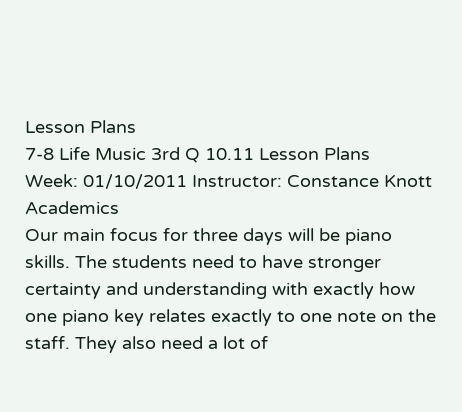Lesson Plans
7-8 Life Music 3rd Q 10.11 Lesson Plans
Week: 01/10/2011 Instructor: Constance Knott Academics
Our main focus for three days will be piano skills. The students need to have stronger certainty and understanding with exactly how one piano key relates exactly to one note on the staff. They also need a lot of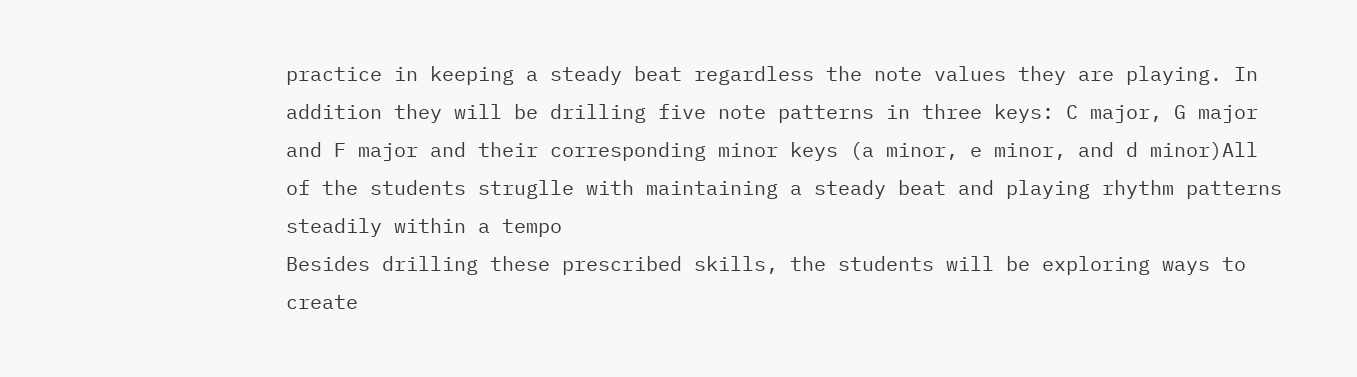practice in keeping a steady beat regardless the note values they are playing. In addition they will be drilling five note patterns in three keys: C major, G major and F major and their corresponding minor keys (a minor, e minor, and d minor)All of the students struglle with maintaining a steady beat and playing rhythm patterns steadily within a tempo
Besides drilling these prescribed skills, the students will be exploring ways to create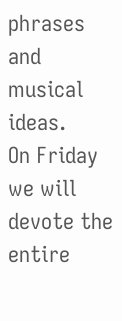phrases and musical ideas.
On Friday we will devote the entire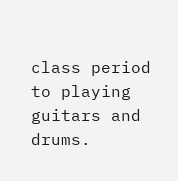class period to playing guitars and drums.